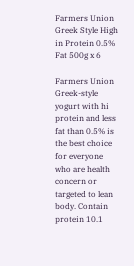Farmers Union Greek Style High in Protein 0.5% Fat 500g x 6

Farmers Union Greek-style yogurt with hi protein and less fat than 0.5% is the best choice for everyone who are health concern or targeted to lean body. Contain protein 10.1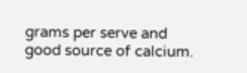grams per serve and good source of calcium.